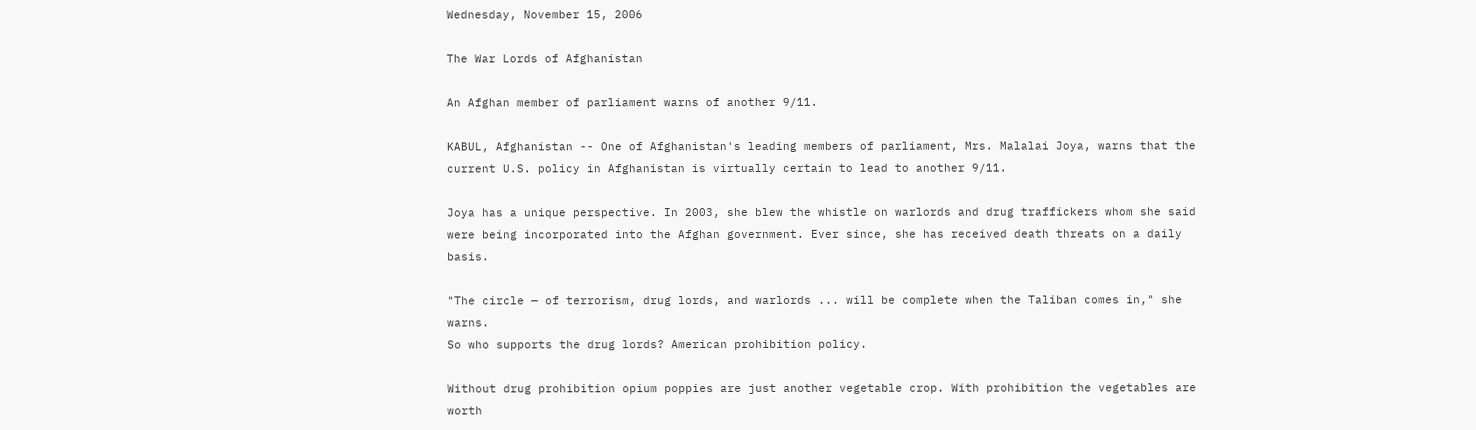Wednesday, November 15, 2006

The War Lords of Afghanistan

An Afghan member of parliament warns of another 9/11.

KABUL, Afghanistan -- One of Afghanistan's leading members of parliament, Mrs. Malalai Joya, warns that the current U.S. policy in Afghanistan is virtually certain to lead to another 9/11.

Joya has a unique perspective. In 2003, she blew the whistle on warlords and drug traffickers whom she said were being incorporated into the Afghan government. Ever since, she has received death threats on a daily basis.

"The circle — of terrorism, drug lords, and warlords ... will be complete when the Taliban comes in," she warns.
So who supports the drug lords? American prohibition policy.

Without drug prohibition opium poppies are just another vegetable crop. With prohibition the vegetables are worth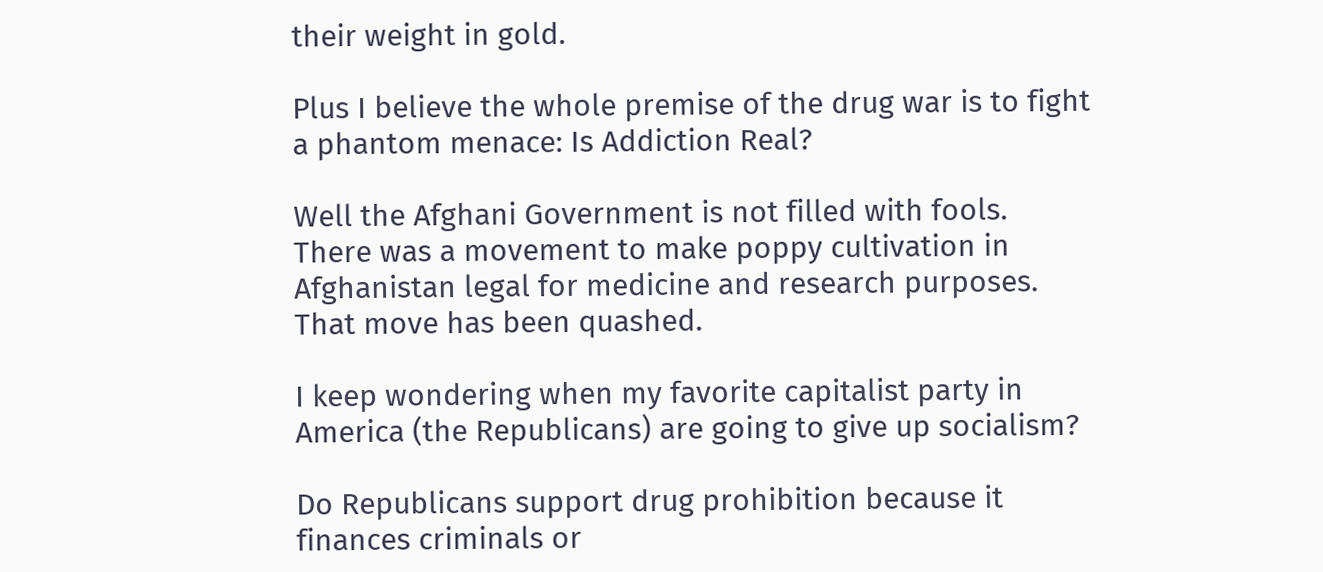their weight in gold.

Plus I believe the whole premise of the drug war is to fight a phantom menace: Is Addiction Real?

Well the Afghani Government is not filled with fools. There was a movement to make poppy cultivation in Afghanistan legal for medicine and research purposes. That move has been quashed.

I keep wondering when my favorite capitalist party in America (the Republicans) are going to give up socialism?

Do Republicans support drug prohibition because it finances criminals or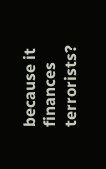because it finances terrorists?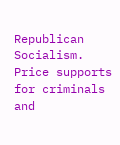Republican Socialism. Price supports for criminals and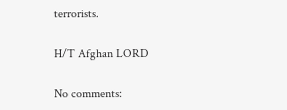terrorists.

H/T Afghan LORD

No comments: